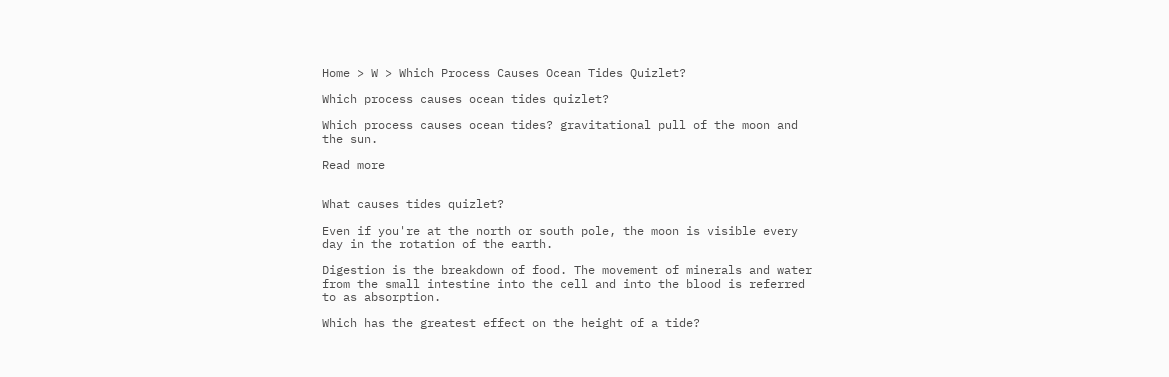Home > W > Which Process Causes Ocean Tides Quizlet?

Which process causes ocean tides quizlet?

Which process causes ocean tides? gravitational pull of the moon and the sun.

Read more


What causes tides quizlet?

Even if you're at the north or south pole, the moon is visible every day in the rotation of the earth.

Digestion is the breakdown of food. The movement of minerals and water from the small intestine into the cell and into the blood is referred to as absorption.

Which has the greatest effect on the height of a tide?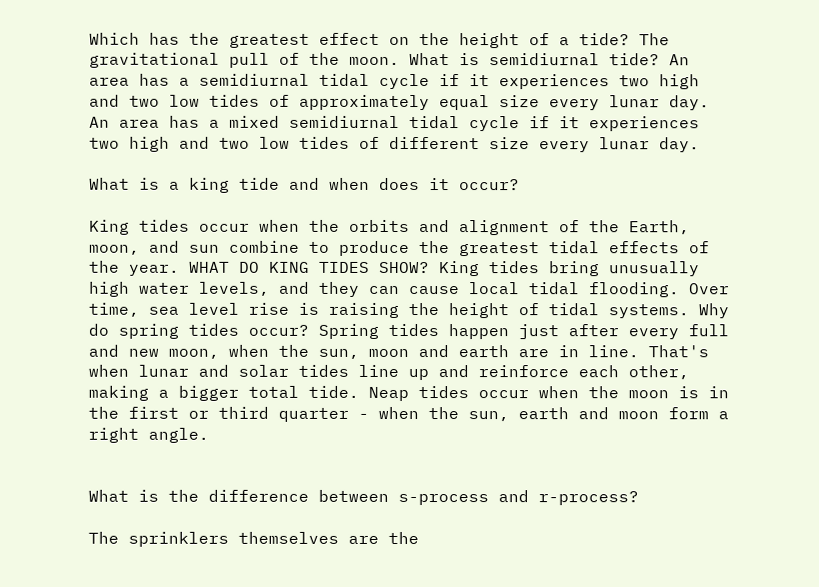Which has the greatest effect on the height of a tide? The gravitational pull of the moon. What is semidiurnal tide? An area has a semidiurnal tidal cycle if it experiences two high and two low tides of approximately equal size every lunar day. An area has a mixed semidiurnal tidal cycle if it experiences two high and two low tides of different size every lunar day.

What is a king tide and when does it occur?

King tides occur when the orbits and alignment of the Earth, moon, and sun combine to produce the greatest tidal effects of the year. WHAT DO KING TIDES SHOW? King tides bring unusually high water levels, and they can cause local tidal flooding. Over time, sea level rise is raising the height of tidal systems. Why do spring tides occur? Spring tides happen just after every full and new moon, when the sun, moon and earth are in line. That's when lunar and solar tides line up and reinforce each other, making a bigger total tide. Neap tides occur when the moon is in the first or third quarter - when the sun, earth and moon form a right angle.


What is the difference between s-process and r-process?

The sprinklers themselves are the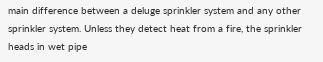main difference between a deluge sprinkler system and any other sprinkler system. Unless they detect heat from a fire, the sprinkler heads in wet pipe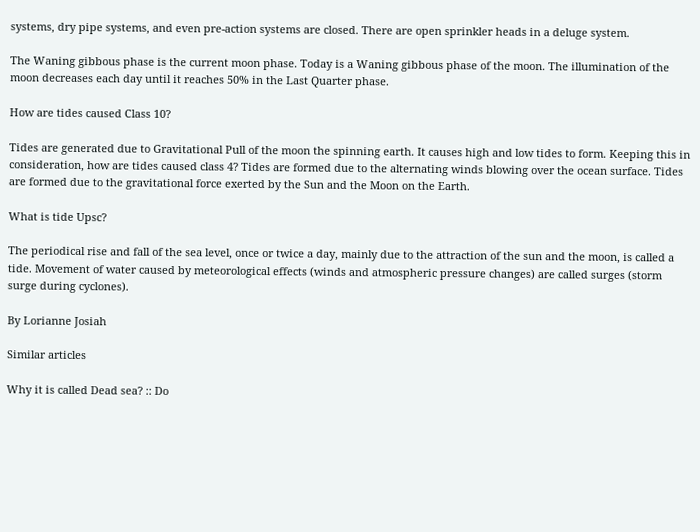systems, dry pipe systems, and even pre-action systems are closed. There are open sprinkler heads in a deluge system.

The Waning gibbous phase is the current moon phase. Today is a Waning gibbous phase of the moon. The illumination of the moon decreases each day until it reaches 50% in the Last Quarter phase.

How are tides caused Class 10?

Tides are generated due to Gravitational Pull of the moon the spinning earth. It causes high and low tides to form. Keeping this in consideration, how are tides caused class 4? Tides are formed due to the alternating winds blowing over the ocean surface. Tides are formed due to the gravitational force exerted by the Sun and the Moon on the Earth.

What is tide Upsc?

The periodical rise and fall of the sea level, once or twice a day, mainly due to the attraction of the sun and the moon, is called a tide. Movement of water caused by meteorological effects (winds and atmospheric pressure changes) are called surges (storm surge during cyclones).

By Lorianne Josiah

Similar articles

Why it is called Dead sea? :: Do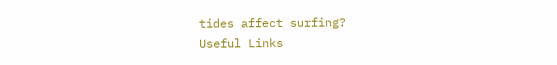tides affect surfing?
Useful Links